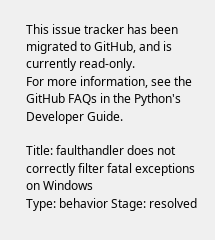This issue tracker has been migrated to GitHub, and is currently read-only.
For more information, see the GitHub FAQs in the Python's Developer Guide.

Title: faulthandler does not correctly filter fatal exceptions on Windows
Type: behavior Stage: resolved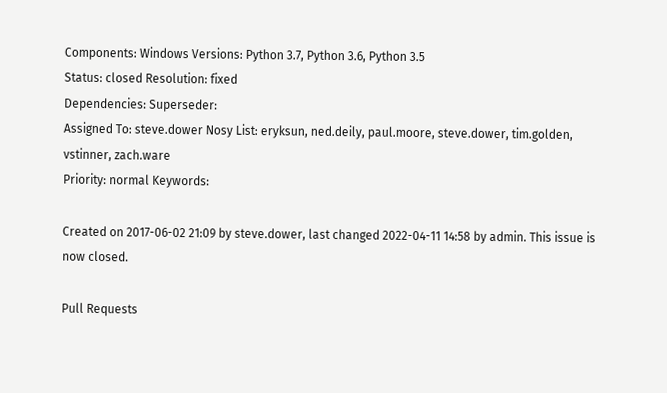Components: Windows Versions: Python 3.7, Python 3.6, Python 3.5
Status: closed Resolution: fixed
Dependencies: Superseder:
Assigned To: steve.dower Nosy List: eryksun, ned.deily, paul.moore, steve.dower, tim.golden, vstinner, zach.ware
Priority: normal Keywords:

Created on 2017-06-02 21:09 by steve.dower, last changed 2022-04-11 14:58 by admin. This issue is now closed.

Pull Requests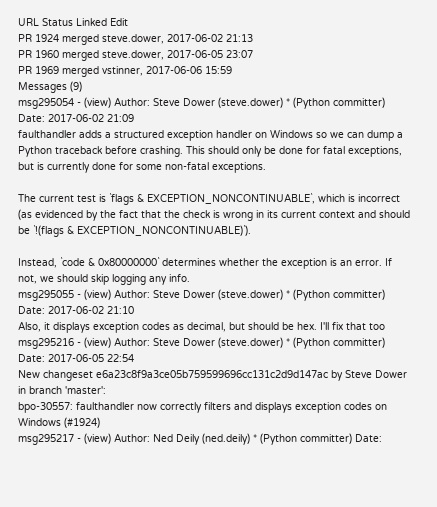URL Status Linked Edit
PR 1924 merged steve.dower, 2017-06-02 21:13
PR 1960 merged steve.dower, 2017-06-05 23:07
PR 1969 merged vstinner, 2017-06-06 15:59
Messages (9)
msg295054 - (view) Author: Steve Dower (steve.dower) * (Python committer) Date: 2017-06-02 21:09
faulthandler adds a structured exception handler on Windows so we can dump a Python traceback before crashing. This should only be done for fatal exceptions, but is currently done for some non-fatal exceptions.

The current test is `flags & EXCEPTION_NONCONTINUABLE`, which is incorrect (as evidenced by the fact that the check is wrong in its current context and should be `!(flags & EXCEPTION_NONCONTINUABLE)`).

Instead, `code & 0x80000000` determines whether the exception is an error. If not, we should skip logging any info.
msg295055 - (view) Author: Steve Dower (steve.dower) * (Python committer) Date: 2017-06-02 21:10
Also, it displays exception codes as decimal, but should be hex. I'll fix that too
msg295216 - (view) Author: Steve Dower (steve.dower) * (Python committer) Date: 2017-06-05 22:54
New changeset e6a23c8f9a3ce05b759599696cc131c2d9d147ac by Steve Dower in branch 'master':
bpo-30557: faulthandler now correctly filters and displays exception codes on Windows (#1924)
msg295217 - (view) Author: Ned Deily (ned.deily) * (Python committer) Date: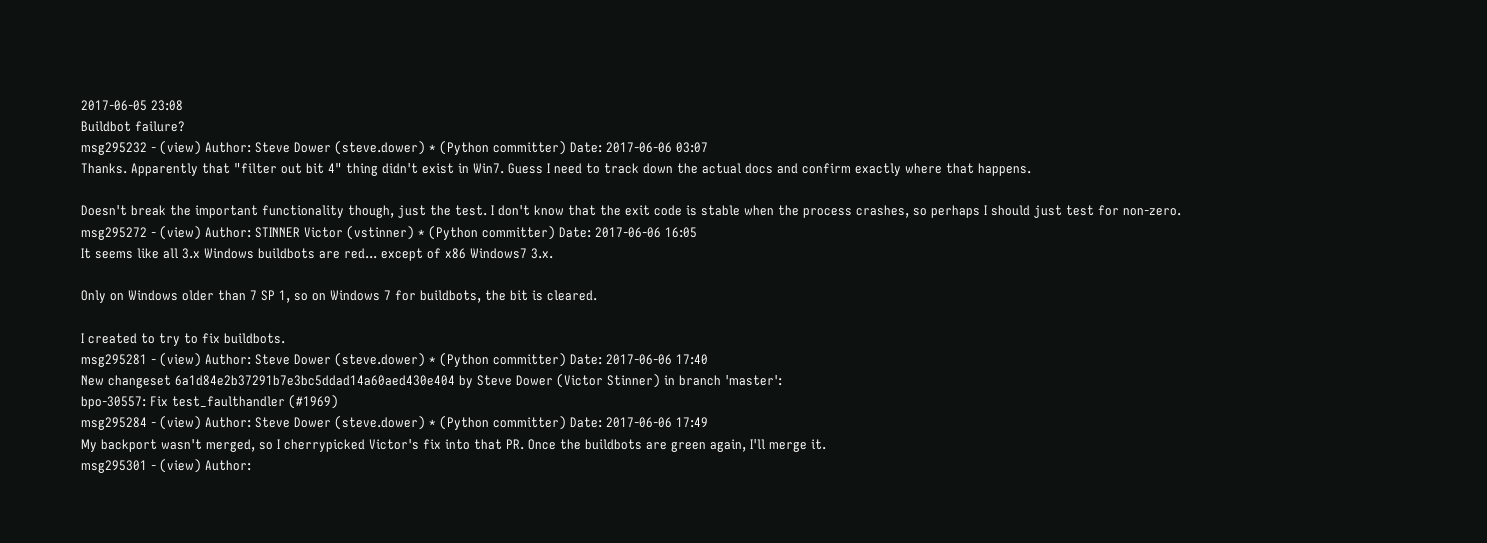2017-06-05 23:08
Buildbot failure?
msg295232 - (view) Author: Steve Dower (steve.dower) * (Python committer) Date: 2017-06-06 03:07
Thanks. Apparently that "filter out bit 4" thing didn't exist in Win7. Guess I need to track down the actual docs and confirm exactly where that happens.

Doesn't break the important functionality though, just the test. I don't know that the exit code is stable when the process crashes, so perhaps I should just test for non-zero.
msg295272 - (view) Author: STINNER Victor (vstinner) * (Python committer) Date: 2017-06-06 16:05
It seems like all 3.x Windows buildbots are red... except of x86 Windows7 3.x.

Only on Windows older than 7 SP 1, so on Windows 7 for buildbots, the bit is cleared.

I created to try to fix buildbots.
msg295281 - (view) Author: Steve Dower (steve.dower) * (Python committer) Date: 2017-06-06 17:40
New changeset 6a1d84e2b37291b7e3bc5ddad14a60aed430e404 by Steve Dower (Victor Stinner) in branch 'master':
bpo-30557: Fix test_faulthandler (#1969)
msg295284 - (view) Author: Steve Dower (steve.dower) * (Python committer) Date: 2017-06-06 17:49
My backport wasn't merged, so I cherrypicked Victor's fix into that PR. Once the buildbots are green again, I'll merge it.
msg295301 - (view) Author: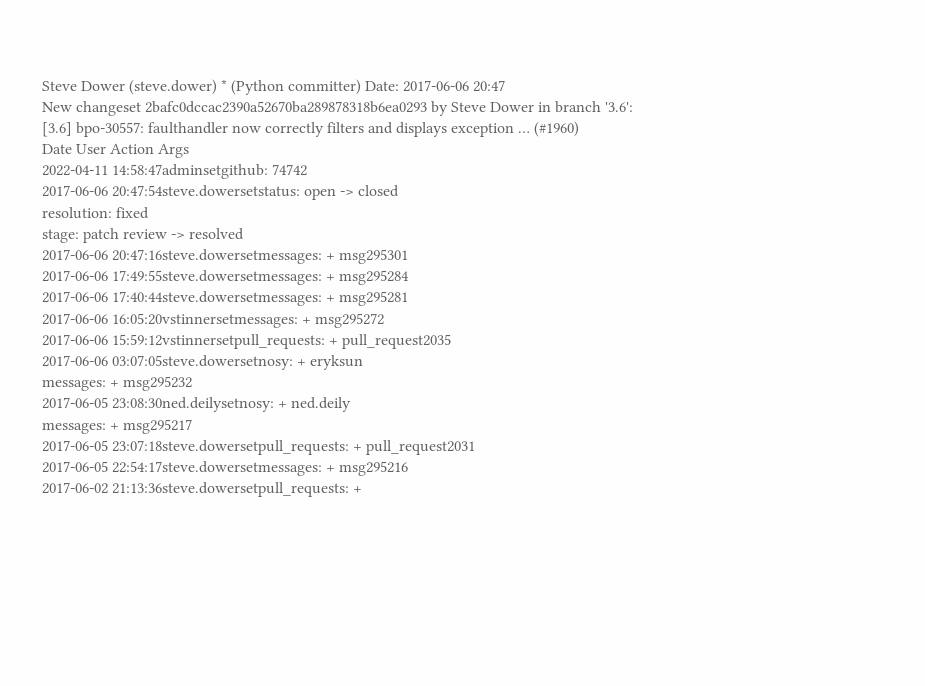Steve Dower (steve.dower) * (Python committer) Date: 2017-06-06 20:47
New changeset 2bafc0dccac2390a52670ba289878318b6ea0293 by Steve Dower in branch '3.6':
[3.6] bpo-30557: faulthandler now correctly filters and displays exception … (#1960)
Date User Action Args
2022-04-11 14:58:47adminsetgithub: 74742
2017-06-06 20:47:54steve.dowersetstatus: open -> closed
resolution: fixed
stage: patch review -> resolved
2017-06-06 20:47:16steve.dowersetmessages: + msg295301
2017-06-06 17:49:55steve.dowersetmessages: + msg295284
2017-06-06 17:40:44steve.dowersetmessages: + msg295281
2017-06-06 16:05:20vstinnersetmessages: + msg295272
2017-06-06 15:59:12vstinnersetpull_requests: + pull_request2035
2017-06-06 03:07:05steve.dowersetnosy: + eryksun
messages: + msg295232
2017-06-05 23:08:30ned.deilysetnosy: + ned.deily
messages: + msg295217
2017-06-05 23:07:18steve.dowersetpull_requests: + pull_request2031
2017-06-05 22:54:17steve.dowersetmessages: + msg295216
2017-06-02 21:13:36steve.dowersetpull_requests: +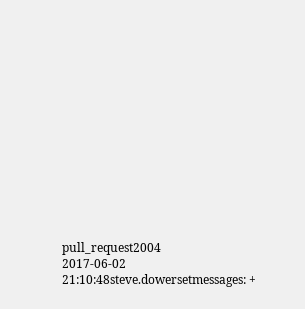pull_request2004
2017-06-02 21:10:48steve.dowersetmessages: +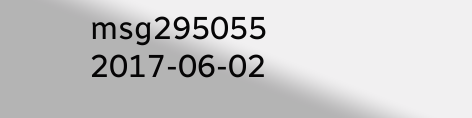msg295055
2017-06-02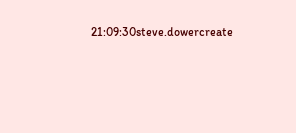21:09:30steve.dowercreate